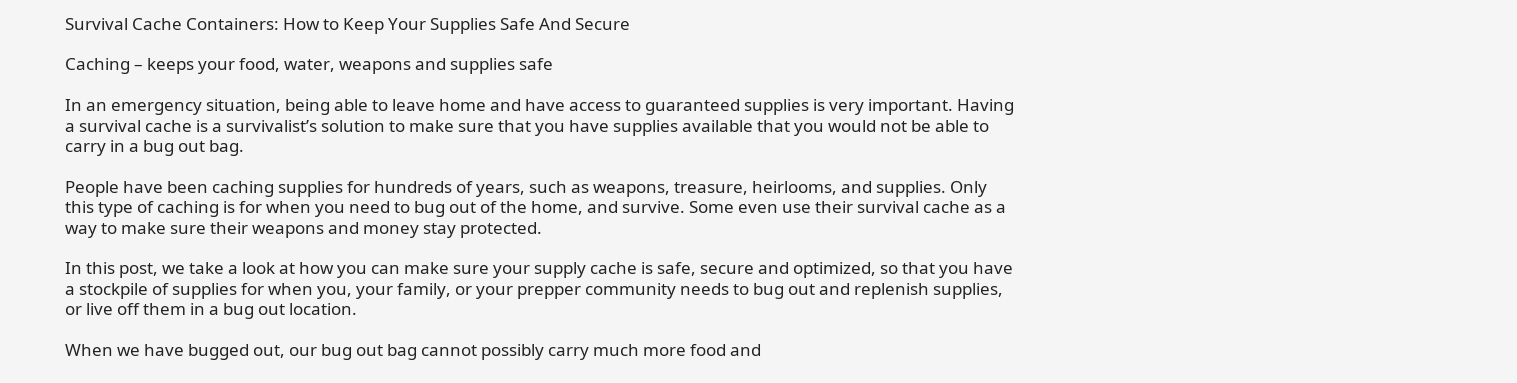Survival Cache Containers: How to Keep Your Supplies Safe And Secure

Caching – keeps your food, water, weapons and supplies safe

In an emergency situation, being able to leave home and have access to guaranteed supplies is very important. Having a survival cache is a survivalist’s solution to make sure that you have supplies available that you would not be able to carry in a bug out bag.

People have been caching supplies for hundreds of years, such as weapons, treasure, heirlooms, and supplies. Only this type of caching is for when you need to bug out of the home, and survive. Some even use their survival cache as a way to make sure their weapons and money stay protected.

In this post, we take a look at how you can make sure your supply cache is safe, secure and optimized, so that you have a stockpile of supplies for when you, your family, or your prepper community needs to bug out and replenish supplies, or live off them in a bug out location.

When we have bugged out, our bug out bag cannot possibly carry much more food and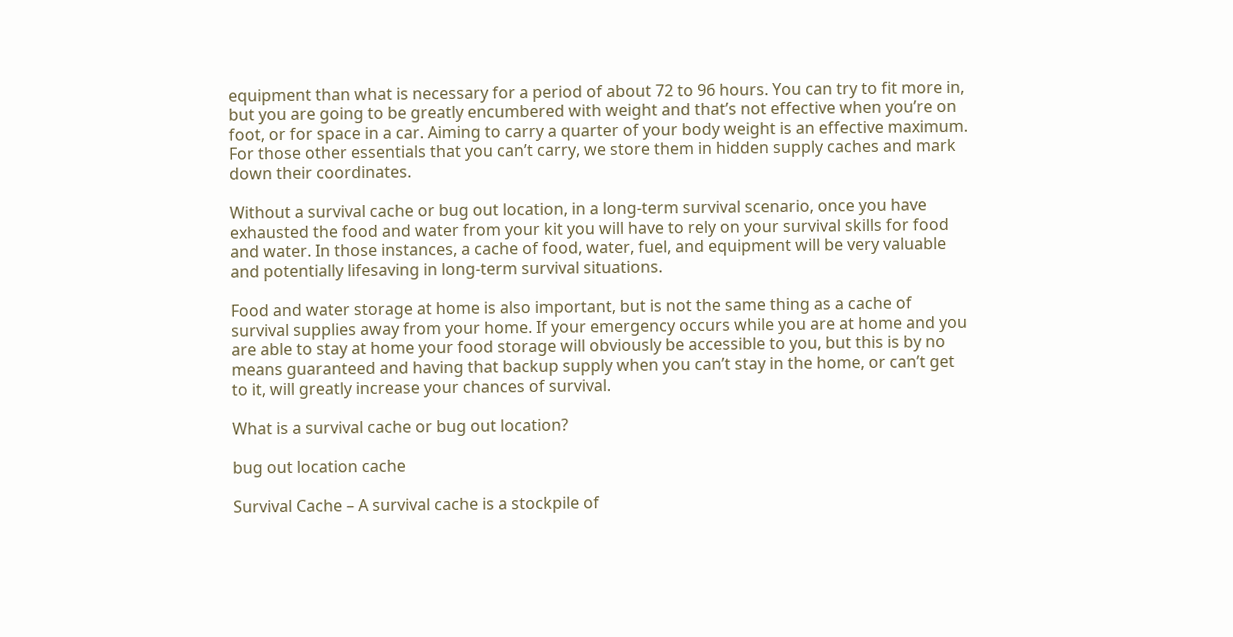equipment than what is necessary for a period of about 72 to 96 hours. You can try to fit more in, but you are going to be greatly encumbered with weight and that’s not effective when you’re on foot, or for space in a car. Aiming to carry a quarter of your body weight is an effective maximum. For those other essentials that you can’t carry, we store them in hidden supply caches and mark down their coordinates.

Without a survival cache or bug out location, in a long-term survival scenario, once you have exhausted the food and water from your kit you will have to rely on your survival skills for food and water. In those instances, a cache of food, water, fuel, and equipment will be very valuable and potentially lifesaving in long-term survival situations.

Food and water storage at home is also important, but is not the same thing as a cache of survival supplies away from your home. If your emergency occurs while you are at home and you are able to stay at home your food storage will obviously be accessible to you, but this is by no means guaranteed and having that backup supply when you can’t stay in the home, or can’t get to it, will greatly increase your chances of survival.

What is a survival cache or bug out location?

bug out location cache

Survival Cache – A survival cache is a stockpile of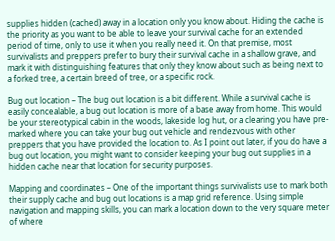supplies hidden (cached) away in a location only you know about. Hiding the cache is the priority as you want to be able to leave your survival cache for an extended period of time, only to use it when you really need it. On that premise, most survivalists and preppers prefer to bury their survival cache in a shallow grave, and mark it with distinguishing features that only they know about such as being next to a forked tree, a certain breed of tree, or a specific rock.

Bug out location – The bug out location is a bit different. While a survival cache is easily concealable, a bug out location is more of a base away from home. This would be your stereotypical cabin in the woods, lakeside log hut, or a clearing you have pre-marked where you can take your bug out vehicle and rendezvous with other preppers that you have provided the location to. As I point out later, if you do have a bug out location, you might want to consider keeping your bug out supplies in a hidden cache near that location for security purposes.

Mapping and coordinates – One of the important things survivalists use to mark both their supply cache and bug out locations is a map grid reference. Using simple navigation and mapping skills, you can mark a location down to the very square meter of where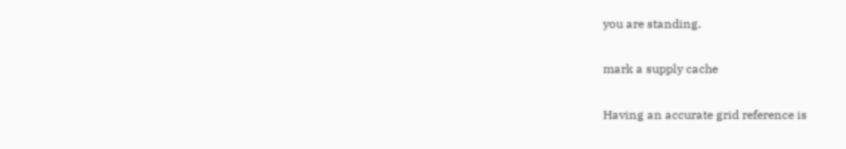you are standing.

mark a supply cache

Having an accurate grid reference is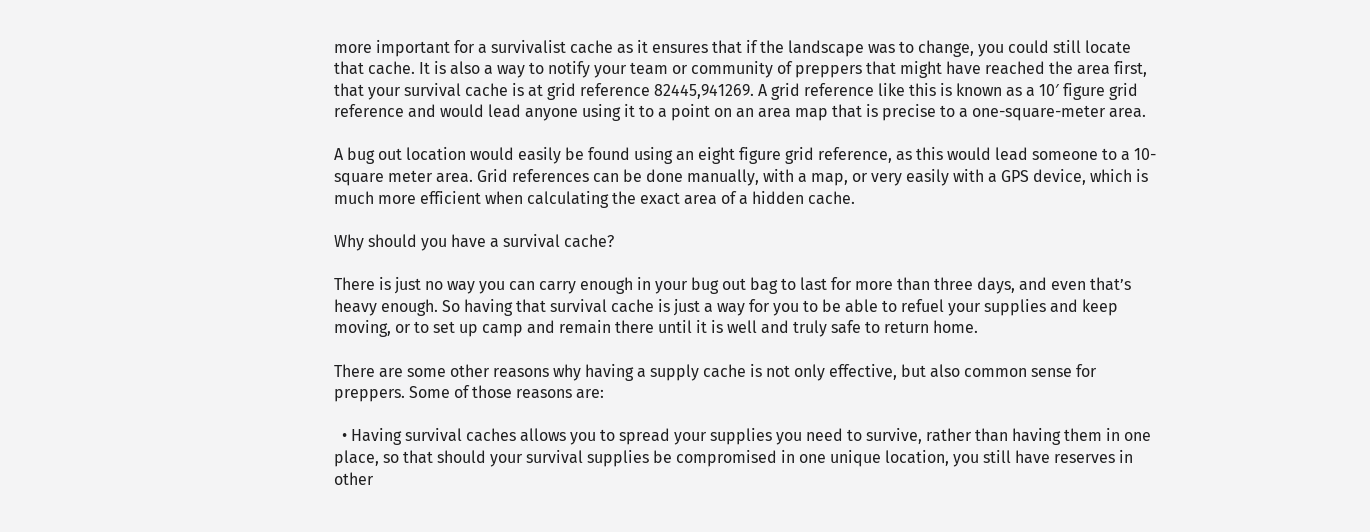more important for a survivalist cache as it ensures that if the landscape was to change, you could still locate that cache. It is also a way to notify your team or community of preppers that might have reached the area first, that your survival cache is at grid reference 82445,941269. A grid reference like this is known as a 10′ figure grid reference and would lead anyone using it to a point on an area map that is precise to a one-square-meter area.

A bug out location would easily be found using an eight figure grid reference, as this would lead someone to a 10-square meter area. Grid references can be done manually, with a map, or very easily with a GPS device, which is much more efficient when calculating the exact area of a hidden cache.

Why should you have a survival cache?

There is just no way you can carry enough in your bug out bag to last for more than three days, and even that’s heavy enough. So having that survival cache is just a way for you to be able to refuel your supplies and keep moving, or to set up camp and remain there until it is well and truly safe to return home.

There are some other reasons why having a supply cache is not only effective, but also common sense for preppers. Some of those reasons are:

  • Having survival caches allows you to spread your supplies you need to survive, rather than having them in one place, so that should your survival supplies be compromised in one unique location, you still have reserves in other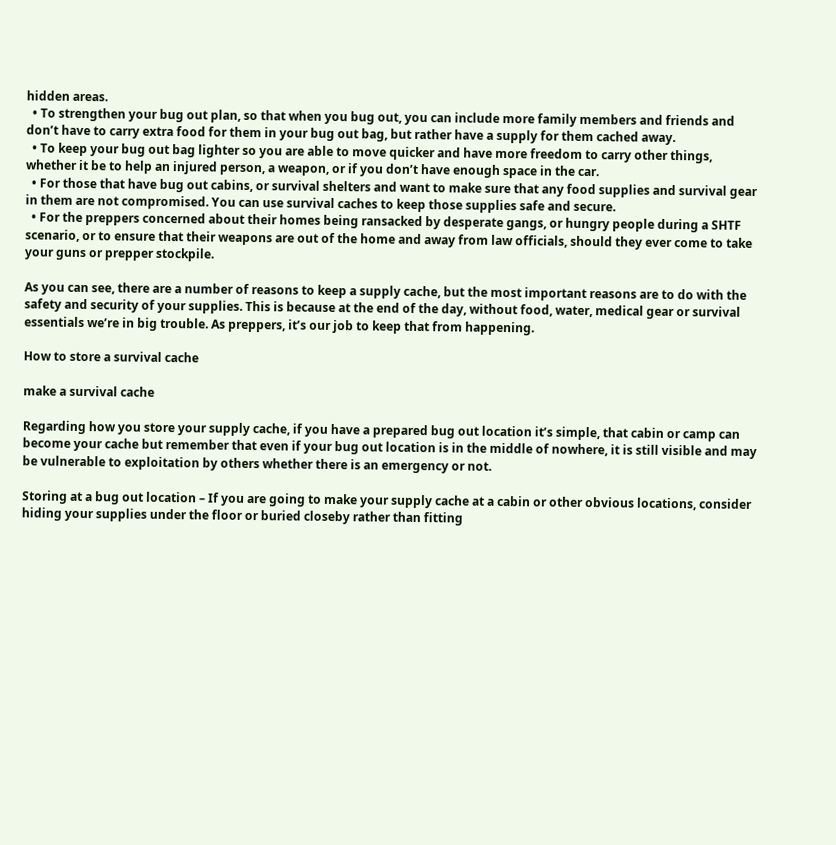hidden areas.
  • To strengthen your bug out plan, so that when you bug out, you can include more family members and friends and don’t have to carry extra food for them in your bug out bag, but rather have a supply for them cached away.
  • To keep your bug out bag lighter so you are able to move quicker and have more freedom to carry other things, whether it be to help an injured person, a weapon, or if you don’t have enough space in the car.
  • For those that have bug out cabins, or survival shelters and want to make sure that any food supplies and survival gear in them are not compromised. You can use survival caches to keep those supplies safe and secure.
  • For the preppers concerned about their homes being ransacked by desperate gangs, or hungry people during a SHTF scenario, or to ensure that their weapons are out of the home and away from law officials, should they ever come to take your guns or prepper stockpile.

As you can see, there are a number of reasons to keep a supply cache, but the most important reasons are to do with the safety and security of your supplies. This is because at the end of the day, without food, water, medical gear or survival essentials we’re in big trouble. As preppers, it’s our job to keep that from happening.

How to store a survival cache

make a survival cache

Regarding how you store your supply cache, if you have a prepared bug out location it’s simple, that cabin or camp can become your cache but remember that even if your bug out location is in the middle of nowhere, it is still visible and may be vulnerable to exploitation by others whether there is an emergency or not.

Storing at a bug out location – If you are going to make your supply cache at a cabin or other obvious locations, consider hiding your supplies under the floor or buried closeby rather than fitting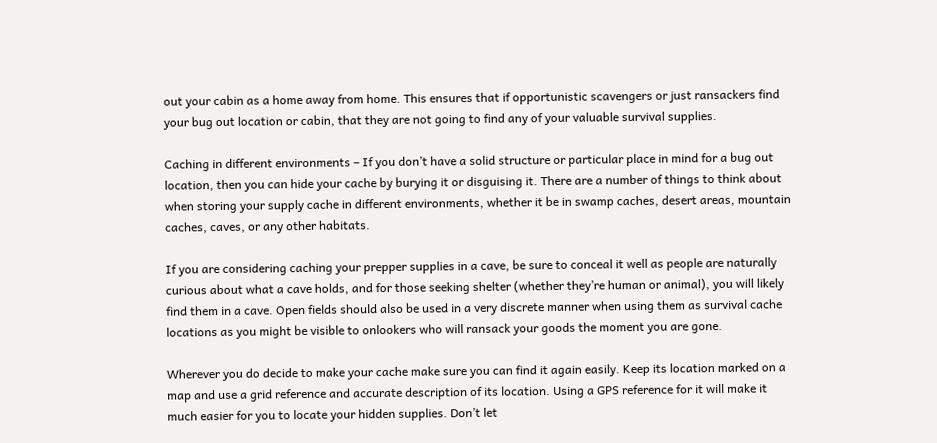out your cabin as a home away from home. This ensures that if opportunistic scavengers or just ransackers find your bug out location or cabin, that they are not going to find any of your valuable survival supplies.

Caching in different environments – If you don’t have a solid structure or particular place in mind for a bug out location, then you can hide your cache by burying it or disguising it. There are a number of things to think about when storing your supply cache in different environments, whether it be in swamp caches, desert areas, mountain caches, caves, or any other habitats.

If you are considering caching your prepper supplies in a cave, be sure to conceal it well as people are naturally curious about what a cave holds, and for those seeking shelter (whether they’re human or animal), you will likely find them in a cave. Open fields should also be used in a very discrete manner when using them as survival cache locations as you might be visible to onlookers who will ransack your goods the moment you are gone.

Wherever you do decide to make your cache make sure you can find it again easily. Keep its location marked on a map and use a grid reference and accurate description of its location. Using a GPS reference for it will make it much easier for you to locate your hidden supplies. Don’t let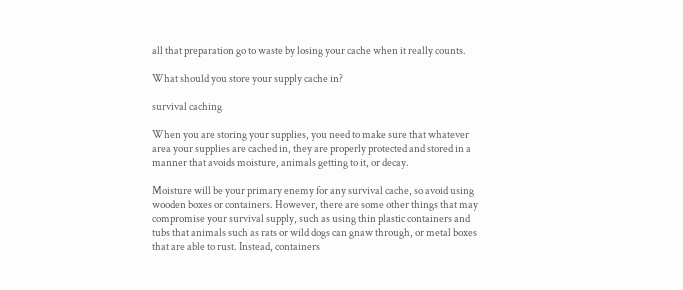all that preparation go to waste by losing your cache when it really counts.

What should you store your supply cache in?

survival caching

When you are storing your supplies, you need to make sure that whatever area your supplies are cached in, they are properly protected and stored in a manner that avoids moisture, animals getting to it, or decay.

Moisture will be your primary enemy for any survival cache, so avoid using wooden boxes or containers. However, there are some other things that may compromise your survival supply, such as using thin plastic containers and tubs that animals such as rats or wild dogs can gnaw through, or metal boxes that are able to rust. Instead, containers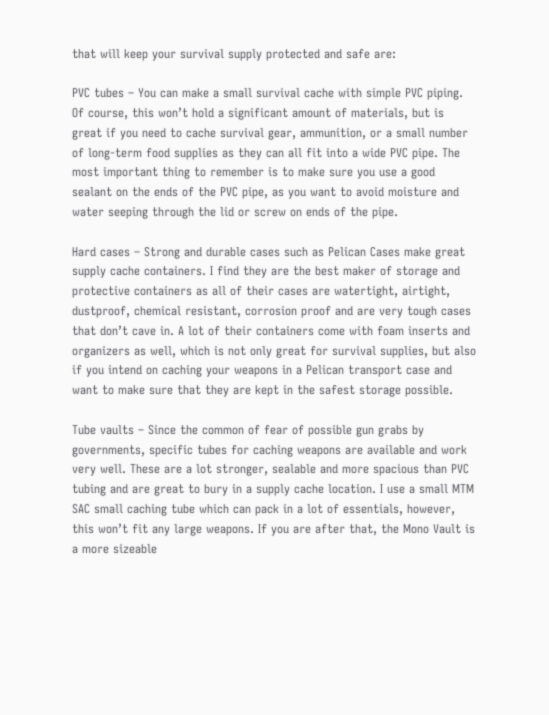that will keep your survival supply protected and safe are:

PVC tubes – You can make a small survival cache with simple PVC piping. Of course, this won’t hold a significant amount of materials, but is great if you need to cache survival gear, ammunition, or a small number of long-term food supplies as they can all fit into a wide PVC pipe. The most important thing to remember is to make sure you use a good sealant on the ends of the PVC pipe, as you want to avoid moisture and water seeping through the lid or screw on ends of the pipe.

Hard cases – Strong and durable cases such as Pelican Cases make great supply cache containers. I find they are the best maker of storage and protective containers as all of their cases are watertight, airtight, dustproof, chemical resistant, corrosion proof and are very tough cases that don’t cave in. A lot of their containers come with foam inserts and organizers as well, which is not only great for survival supplies, but also if you intend on caching your weapons in a Pelican transport case and want to make sure that they are kept in the safest storage possible.

Tube vaults – Since the common of fear of possible gun grabs by governments, specific tubes for caching weapons are available and work very well. These are a lot stronger, sealable and more spacious than PVC tubing and are great to bury in a supply cache location. I use a small MTM SAC small caching tube which can pack in a lot of essentials, however, this won’t fit any large weapons. If you are after that, the Mono Vault is a more sizeable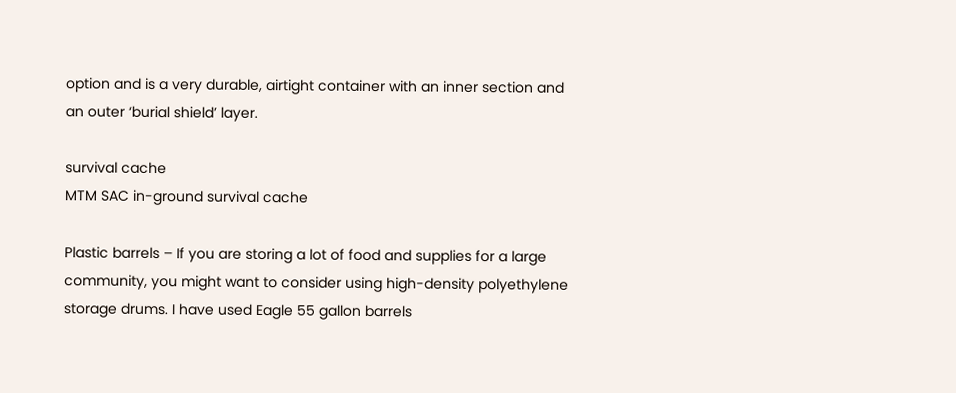option and is a very durable, airtight container with an inner section and an outer ‘burial shield’ layer.

survival cache
MTM SAC in-ground survival cache

Plastic barrels – If you are storing a lot of food and supplies for a large community, you might want to consider using high-density polyethylene storage drums. I have used Eagle 55 gallon barrels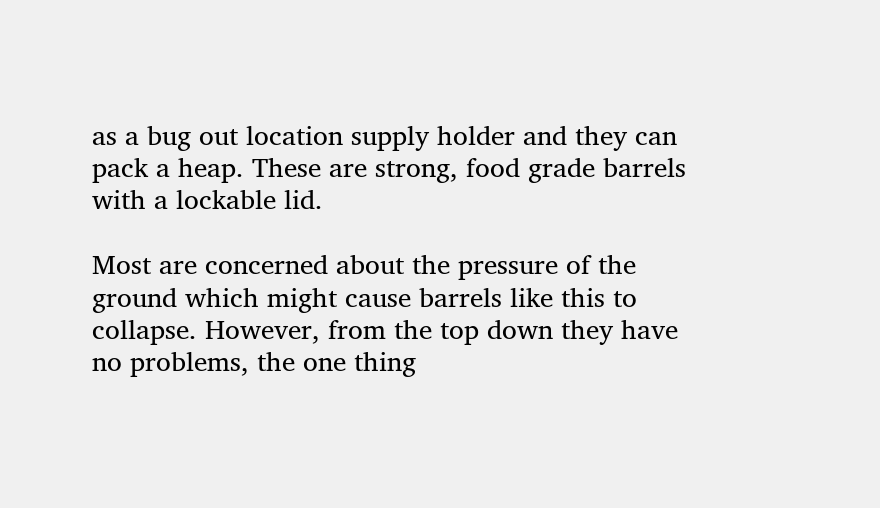as a bug out location supply holder and they can pack a heap. These are strong, food grade barrels with a lockable lid.

Most are concerned about the pressure of the ground which might cause barrels like this to collapse. However, from the top down they have no problems, the one thing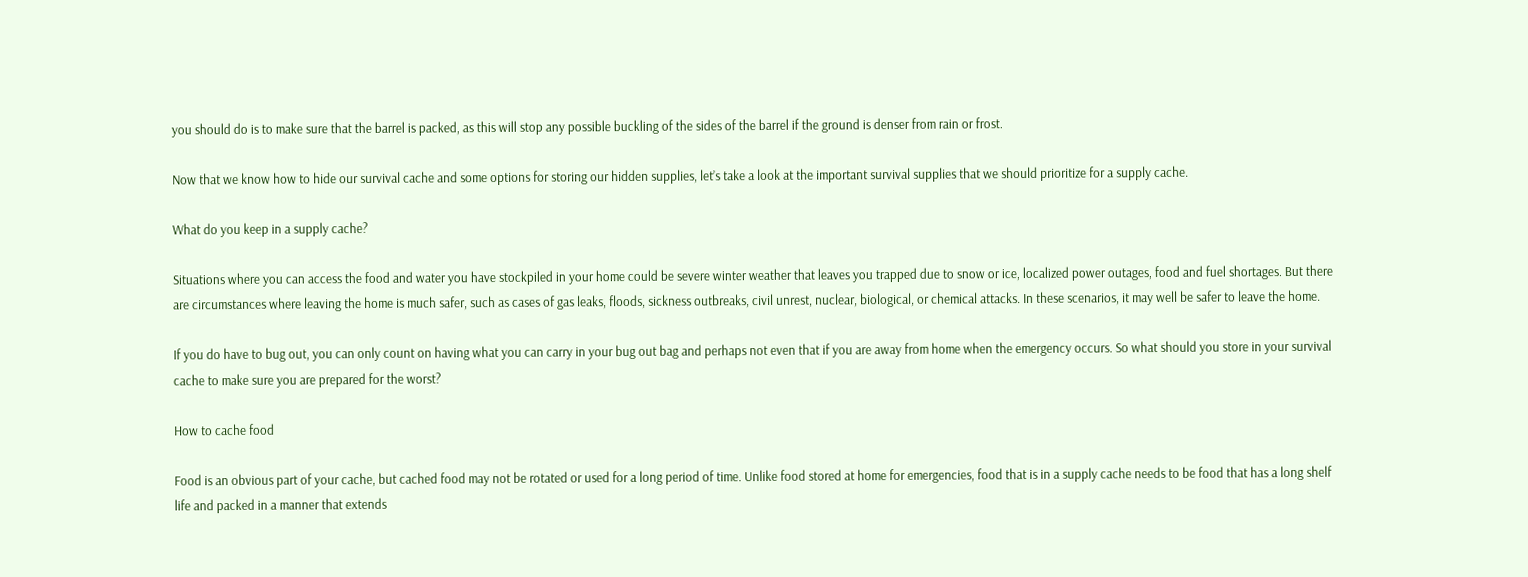you should do is to make sure that the barrel is packed, as this will stop any possible buckling of the sides of the barrel if the ground is denser from rain or frost.

Now that we know how to hide our survival cache and some options for storing our hidden supplies, let’s take a look at the important survival supplies that we should prioritize for a supply cache.

What do you keep in a supply cache?

Situations where you can access the food and water you have stockpiled in your home could be severe winter weather that leaves you trapped due to snow or ice, localized power outages, food and fuel shortages. But there are circumstances where leaving the home is much safer, such as cases of gas leaks, floods, sickness outbreaks, civil unrest, nuclear, biological, or chemical attacks. In these scenarios, it may well be safer to leave the home.

If you do have to bug out, you can only count on having what you can carry in your bug out bag and perhaps not even that if you are away from home when the emergency occurs. So what should you store in your survival cache to make sure you are prepared for the worst?

How to cache food

Food is an obvious part of your cache, but cached food may not be rotated or used for a long period of time. Unlike food stored at home for emergencies, food that is in a supply cache needs to be food that has a long shelf life and packed in a manner that extends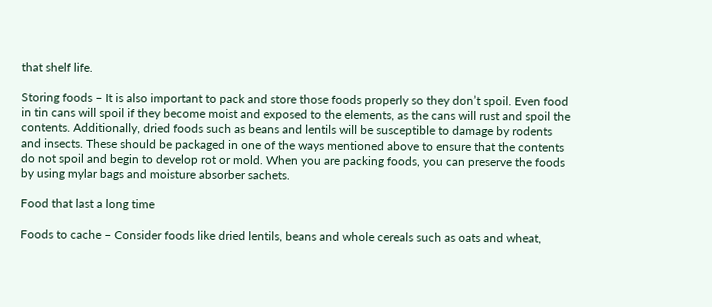that shelf life.

Storing foods – It is also important to pack and store those foods properly so they don’t spoil. Even food in tin cans will spoil if they become moist and exposed to the elements, as the cans will rust and spoil the contents. Additionally, dried foods such as beans and lentils will be susceptible to damage by rodents and insects. These should be packaged in one of the ways mentioned above to ensure that the contents do not spoil and begin to develop rot or mold. When you are packing foods, you can preserve the foods by using mylar bags and moisture absorber sachets.

Food that last a long time

Foods to cache – Consider foods like dried lentils, beans and whole cereals such as oats and wheat,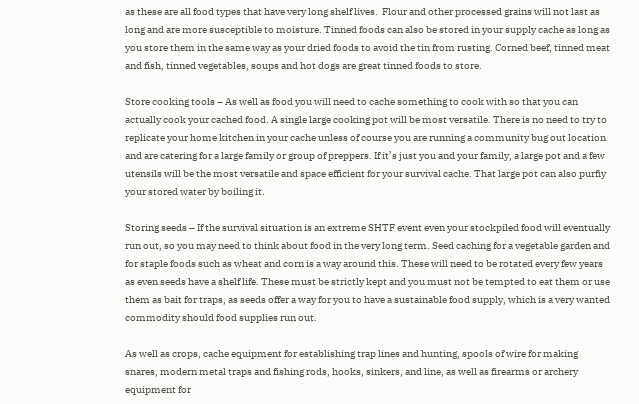as these are all food types that have very long shelf lives.  Flour and other processed grains will not last as long and are more susceptible to moisture. Tinned foods can also be stored in your supply cache as long as you store them in the same way as your dried foods to avoid the tin from rusting. Corned beef, tinned meat and fish, tinned vegetables, soups and hot dogs are great tinned foods to store.

Store cooking tools – As well as food you will need to cache something to cook with so that you can actually cook your cached food. A single large cooking pot will be most versatile. There is no need to try to replicate your home kitchen in your cache unless of course you are running a community bug out location and are catering for a large family or group of preppers. If it’s just you and your family, a large pot and a few utensils will be the most versatile and space efficient for your survival cache. That large pot can also purfiy your stored water by boiling it.

Storing seeds – If the survival situation is an extreme SHTF event even your stockpiled food will eventually run out, so you may need to think about food in the very long term. Seed caching for a vegetable garden and for staple foods such as wheat and corn is a way around this. These will need to be rotated every few years as even seeds have a shelf life. These must be strictly kept and you must not be tempted to eat them or use them as bait for traps, as seeds offer a way for you to have a sustainable food supply, which is a very wanted commodity should food supplies run out.

As well as crops, cache equipment for establishing trap lines and hunting, spools of wire for making snares, modern metal traps and fishing rods, hooks, sinkers, and line, as well as firearms or archery equipment for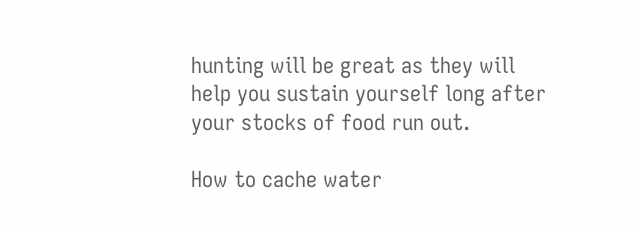hunting will be great as they will help you sustain yourself long after your stocks of food run out.

How to cache water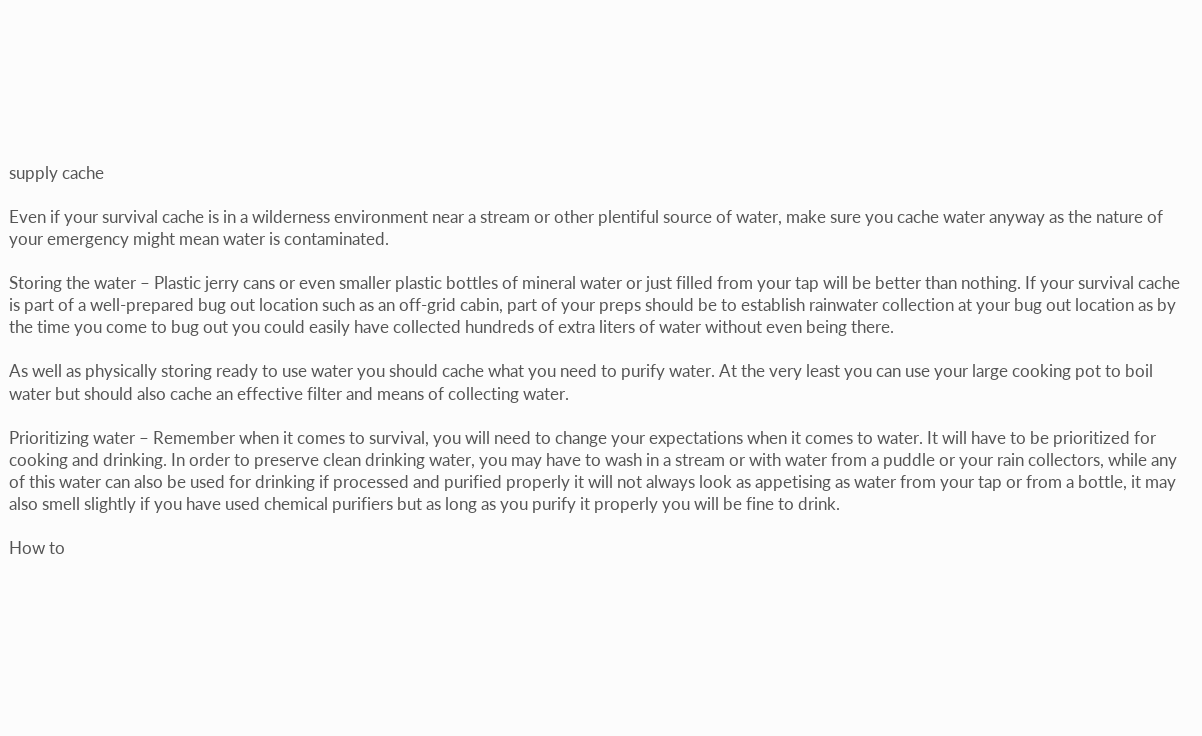supply cache

Even if your survival cache is in a wilderness environment near a stream or other plentiful source of water, make sure you cache water anyway as the nature of your emergency might mean water is contaminated.

Storing the water – Plastic jerry cans or even smaller plastic bottles of mineral water or just filled from your tap will be better than nothing. If your survival cache is part of a well-prepared bug out location such as an off-grid cabin, part of your preps should be to establish rainwater collection at your bug out location as by the time you come to bug out you could easily have collected hundreds of extra liters of water without even being there.

As well as physically storing ready to use water you should cache what you need to purify water. At the very least you can use your large cooking pot to boil water but should also cache an effective filter and means of collecting water.

Prioritizing water – Remember when it comes to survival, you will need to change your expectations when it comes to water. It will have to be prioritized for cooking and drinking. In order to preserve clean drinking water, you may have to wash in a stream or with water from a puddle or your rain collectors, while any of this water can also be used for drinking if processed and purified properly it will not always look as appetising as water from your tap or from a bottle, it may also smell slightly if you have used chemical purifiers but as long as you purify it properly you will be fine to drink.

How to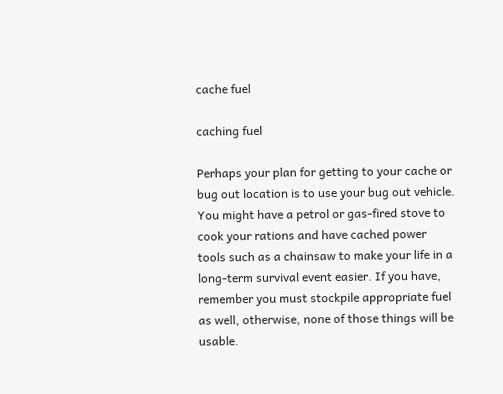cache fuel

caching fuel

Perhaps your plan for getting to your cache or bug out location is to use your bug out vehicle. You might have a petrol or gas-fired stove to cook your rations and have cached power tools such as a chainsaw to make your life in a long-term survival event easier. If you have, remember you must stockpile appropriate fuel as well, otherwise, none of those things will be usable.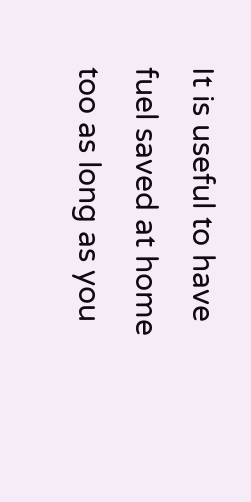It is useful to have fuel saved at home too as long as you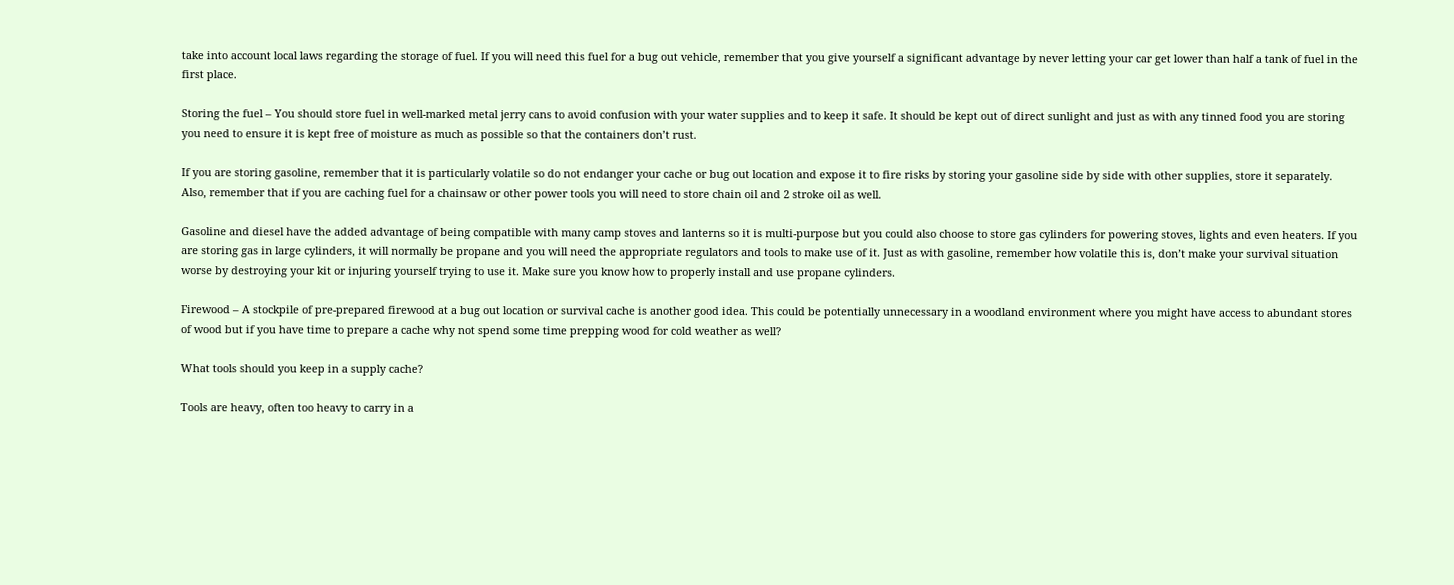take into account local laws regarding the storage of fuel. If you will need this fuel for a bug out vehicle, remember that you give yourself a significant advantage by never letting your car get lower than half a tank of fuel in the first place.

Storing the fuel – You should store fuel in well-marked metal jerry cans to avoid confusion with your water supplies and to keep it safe. It should be kept out of direct sunlight and just as with any tinned food you are storing you need to ensure it is kept free of moisture as much as possible so that the containers don’t rust.

If you are storing gasoline, remember that it is particularly volatile so do not endanger your cache or bug out location and expose it to fire risks by storing your gasoline side by side with other supplies, store it separately. Also, remember that if you are caching fuel for a chainsaw or other power tools you will need to store chain oil and 2 stroke oil as well.

Gasoline and diesel have the added advantage of being compatible with many camp stoves and lanterns so it is multi-purpose but you could also choose to store gas cylinders for powering stoves, lights and even heaters. If you are storing gas in large cylinders, it will normally be propane and you will need the appropriate regulators and tools to make use of it. Just as with gasoline, remember how volatile this is, don’t make your survival situation worse by destroying your kit or injuring yourself trying to use it. Make sure you know how to properly install and use propane cylinders.

Firewood – A stockpile of pre-prepared firewood at a bug out location or survival cache is another good idea. This could be potentially unnecessary in a woodland environment where you might have access to abundant stores of wood but if you have time to prepare a cache why not spend some time prepping wood for cold weather as well?

What tools should you keep in a supply cache?

Tools are heavy, often too heavy to carry in a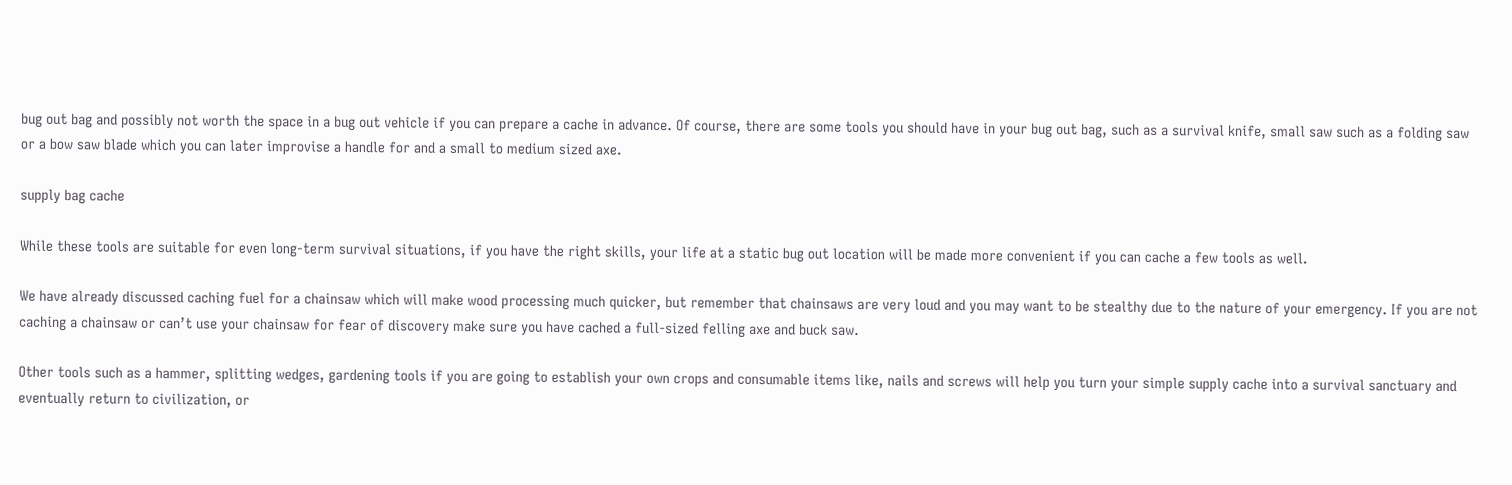bug out bag and possibly not worth the space in a bug out vehicle if you can prepare a cache in advance. Of course, there are some tools you should have in your bug out bag, such as a survival knife, small saw such as a folding saw or a bow saw blade which you can later improvise a handle for and a small to medium sized axe.

supply bag cache

While these tools are suitable for even long-term survival situations, if you have the right skills, your life at a static bug out location will be made more convenient if you can cache a few tools as well.

We have already discussed caching fuel for a chainsaw which will make wood processing much quicker, but remember that chainsaws are very loud and you may want to be stealthy due to the nature of your emergency. If you are not caching a chainsaw or can’t use your chainsaw for fear of discovery make sure you have cached a full-sized felling axe and buck saw.

Other tools such as a hammer, splitting wedges, gardening tools if you are going to establish your own crops and consumable items like, nails and screws will help you turn your simple supply cache into a survival sanctuary and eventually return to civilization, or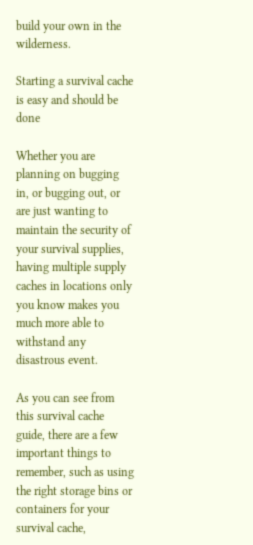build your own in the wilderness.

Starting a survival cache is easy and should be done

Whether you are planning on bugging in, or bugging out, or are just wanting to maintain the security of your survival supplies, having multiple supply caches in locations only you know makes you much more able to withstand any disastrous event.

As you can see from this survival cache guide, there are a few important things to remember, such as using the right storage bins or containers for your survival cache,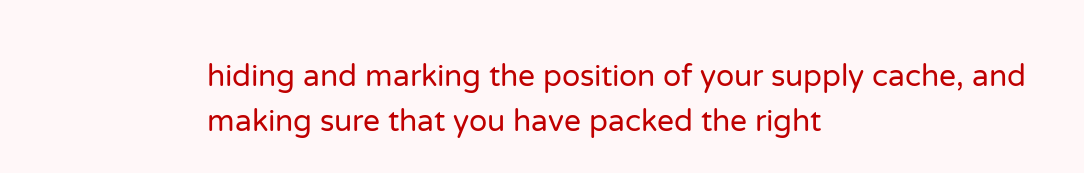hiding and marking the position of your supply cache, and making sure that you have packed the right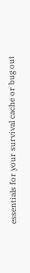essentials for your survival cache or bug out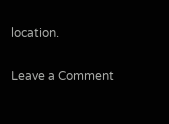location.

Leave a Comment